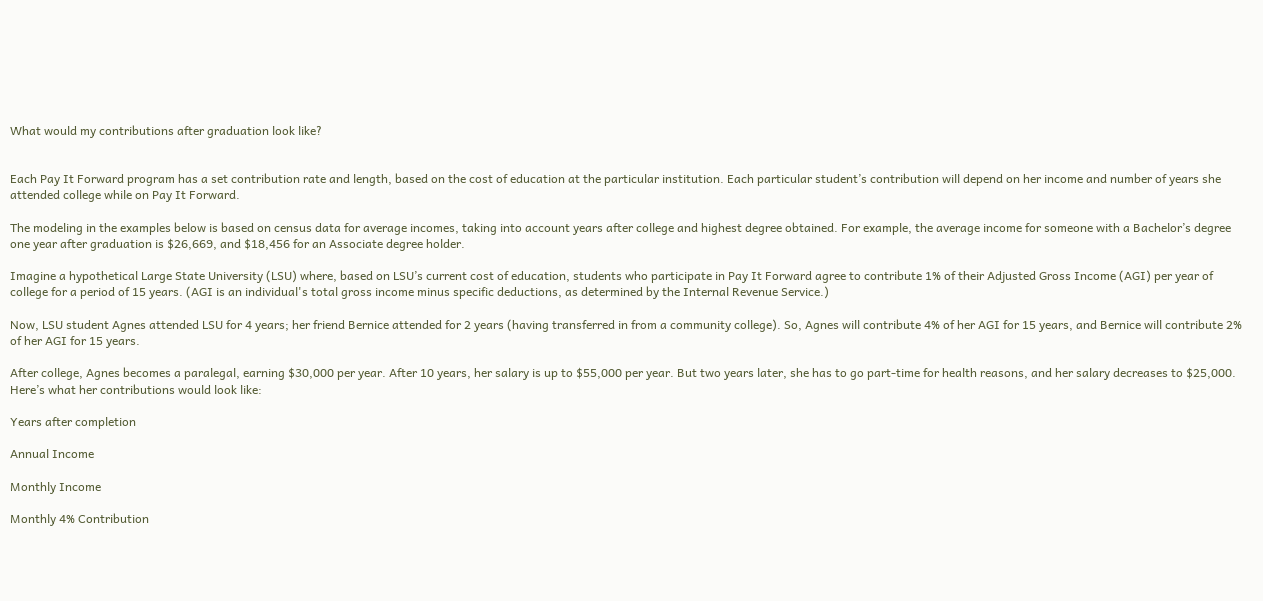What would my contributions after graduation look like?


Each Pay It Forward program has a set contribution rate and length, based on the cost of education at the particular institution. Each particular student’s contribution will depend on her income and number of years she attended college while on Pay It Forward.

The modeling in the examples below is based on census data for average incomes, taking into account years after college and highest degree obtained. For example, the average income for someone with a Bachelor’s degree one year after graduation is $26,669, and $18,456 for an Associate degree holder.

Imagine a hypothetical Large State University (LSU) where, based on LSU’s current cost of education, students who participate in Pay It Forward agree to contribute 1% of their Adjusted Gross Income (AGI) per year of college for a period of 15 years. (AGI is an individual's total gross income minus specific deductions, as determined by the Internal Revenue Service.)

Now, LSU student Agnes attended LSU for 4 years; her friend Bernice attended for 2 years (having transferred in from a community college). So, Agnes will contribute 4% of her AGI for 15 years, and Bernice will contribute 2% of her AGI for 15 years.

After college, Agnes becomes a paralegal, earning $30,000 per year. After 10 years, her salary is up to $55,000 per year. But two years later, she has to go part-time for health reasons, and her salary decreases to $25,000. Here’s what her contributions would look like:

Years after completion

Annual Income

Monthly Income

Monthly 4% Contribution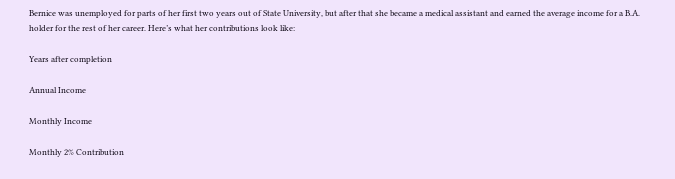Bernice was unemployed for parts of her first two years out of State University, but after that she became a medical assistant and earned the average income for a B.A. holder for the rest of her career. Here’s what her contributions look like:

Years after completion

Annual Income

Monthly Income

Monthly 2% Contribution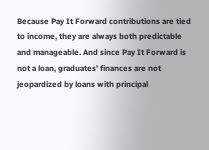Because Pay It Forward contributions are tied to income, they are always both predictable and manageable. And since Pay It Forward is not a loan, graduates’ finances are not jeopardized by loans with principal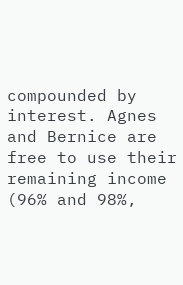compounded by interest. Agnes and Bernice are free to use their remaining income (96% and 98%,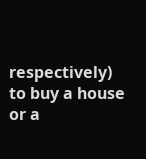respectively) to buy a house or a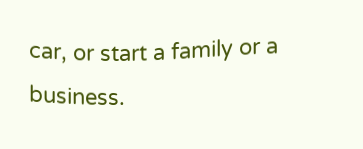car, or start a family or a business.